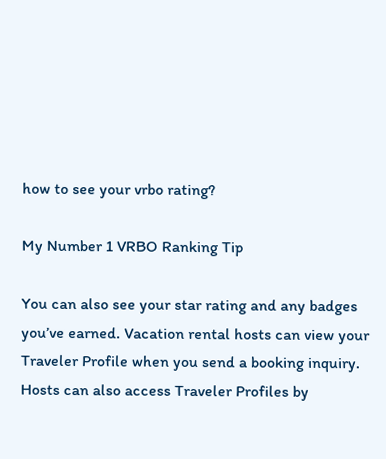how to see your vrbo rating?

My Number 1 VRBO Ranking Tip

You can also see your star rating and any badges you’ve earned. Vacation rental hosts can view your Traveler Profile when you send a booking inquiry. Hosts can also access Traveler Profiles by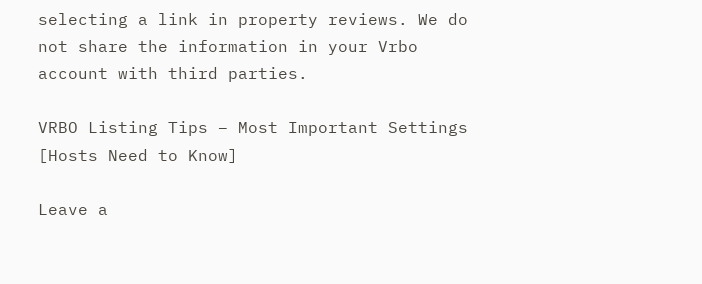selecting a link in property reviews. We do not share the information in your Vrbo account with third parties.

VRBO Listing Tips – Most Important Settings [Hosts Need to Know]

Leave a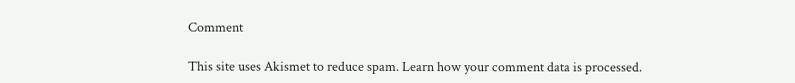Comment

This site uses Akismet to reduce spam. Learn how your comment data is processed.